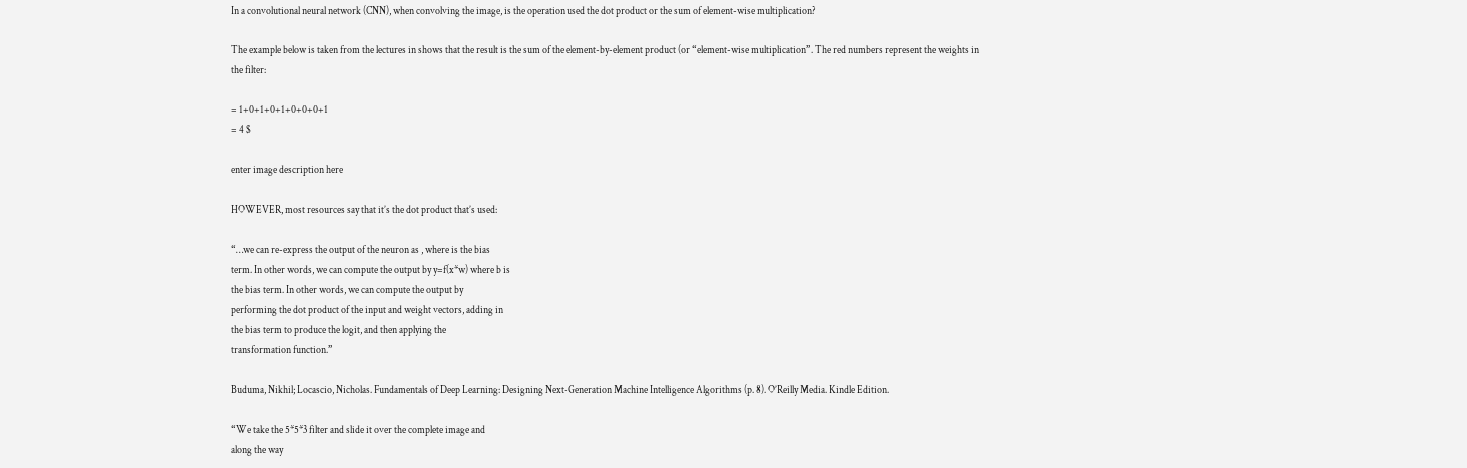In a convolutional neural network (CNN), when convolving the image, is the operation used the dot product or the sum of element-wise multiplication?

The example below is taken from the lectures in shows that the result is the sum of the element-by-element product (or “element-wise multiplication”. The red numbers represent the weights in the filter:

= 1+0+1+0+1+0+0+0+1
= 4 $

enter image description here

HOWEVER, most resources say that it’s the dot product that’s used:

“…we can re-express the output of the neuron as , where is the bias
term. In other words, we can compute the output by y=f(x*w) where b is
the bias term. In other words, we can compute the output by
performing the dot product of the input and weight vectors, adding in
the bias term to produce the logit, and then applying the
transformation function.”

Buduma, Nikhil; Locascio, Nicholas. Fundamentals of Deep Learning: Designing Next-Generation Machine Intelligence Algorithms (p. 8). O’Reilly Media. Kindle Edition.

“We take the 5*5*3 filter and slide it over the complete image and
along the way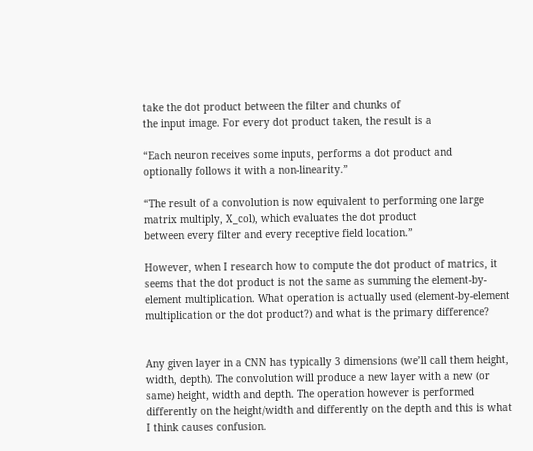take the dot product between the filter and chunks of
the input image. For every dot product taken, the result is a

“Each neuron receives some inputs, performs a dot product and
optionally follows it with a non-linearity.”

“The result of a convolution is now equivalent to performing one large
matrix multiply, X_col), which evaluates the dot product
between every filter and every receptive field location.”

However, when I research how to compute the dot product of matrics, it seems that the dot product is not the same as summing the element-by-element multiplication. What operation is actually used (element-by-element multiplication or the dot product?) and what is the primary difference?


Any given layer in a CNN has typically 3 dimensions (we’ll call them height, width, depth). The convolution will produce a new layer with a new (or same) height, width and depth. The operation however is performed differently on the height/width and differently on the depth and this is what I think causes confusion.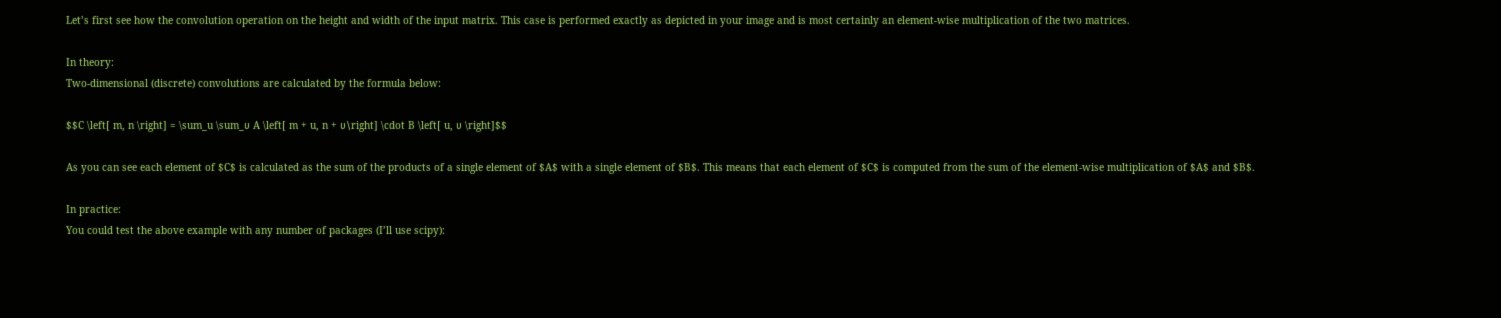Let’s first see how the convolution operation on the height and width of the input matrix. This case is performed exactly as depicted in your image and is most certainly an element-wise multiplication of the two matrices.

In theory:
Two-dimensional (discrete) convolutions are calculated by the formula below:

$$C \left[ m, n \right] = \sum_u \sum_υ A \left[ m + u, n + υ\right] \cdot B \left[ u, υ \right]$$

As you can see each element of $C$ is calculated as the sum of the products of a single element of $A$ with a single element of $B$. This means that each element of $C$ is computed from the sum of the element-wise multiplication of $A$ and $B$.

In practice:
You could test the above example with any number of packages (I’ll use scipy):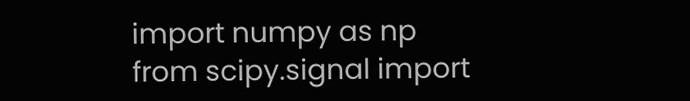import numpy as np
from scipy.signal import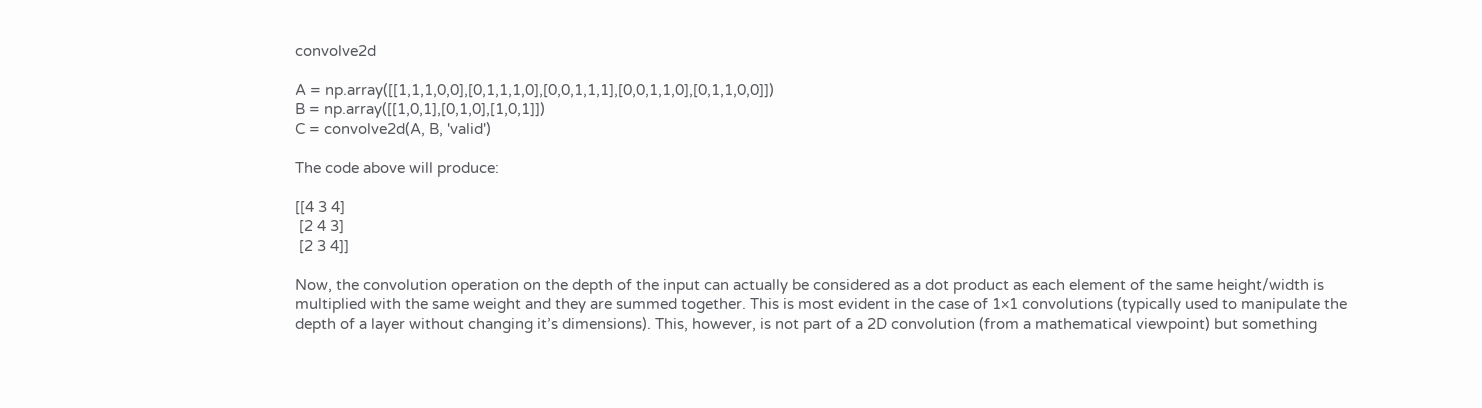convolve2d

A = np.array([[1,1,1,0,0],[0,1,1,1,0],[0,0,1,1,1],[0,0,1,1,0],[0,1,1,0,0]])
B = np.array([[1,0,1],[0,1,0],[1,0,1]])
C = convolve2d(A, B, 'valid')

The code above will produce:

[[4 3 4]
 [2 4 3]
 [2 3 4]]

Now, the convolution operation on the depth of the input can actually be considered as a dot product as each element of the same height/width is multiplied with the same weight and they are summed together. This is most evident in the case of 1×1 convolutions (typically used to manipulate the depth of a layer without changing it’s dimensions). This, however, is not part of a 2D convolution (from a mathematical viewpoint) but something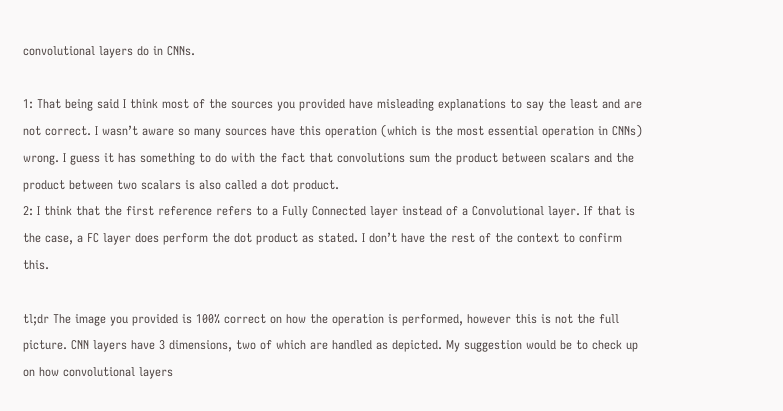convolutional layers do in CNNs.

1: That being said I think most of the sources you provided have misleading explanations to say the least and are not correct. I wasn’t aware so many sources have this operation (which is the most essential operation in CNNs) wrong. I guess it has something to do with the fact that convolutions sum the product between scalars and the product between two scalars is also called a dot product.
2: I think that the first reference refers to a Fully Connected layer instead of a Convolutional layer. If that is the case, a FC layer does perform the dot product as stated. I don’t have the rest of the context to confirm this.

tl;dr The image you provided is 100% correct on how the operation is performed, however this is not the full picture. CNN layers have 3 dimensions, two of which are handled as depicted. My suggestion would be to check up on how convolutional layers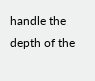handle the depth of the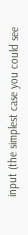input (the simplest case you could see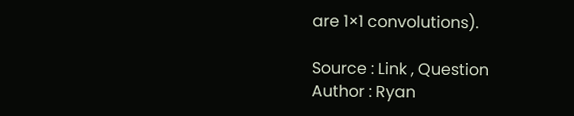are 1×1 convolutions).

Source : Link , Question Author : Ryan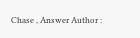Chase , Answer Author :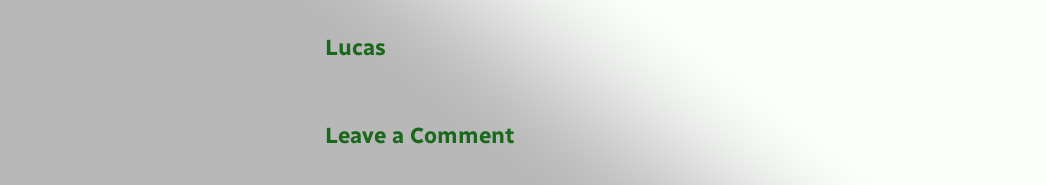Lucas

Leave a Comment